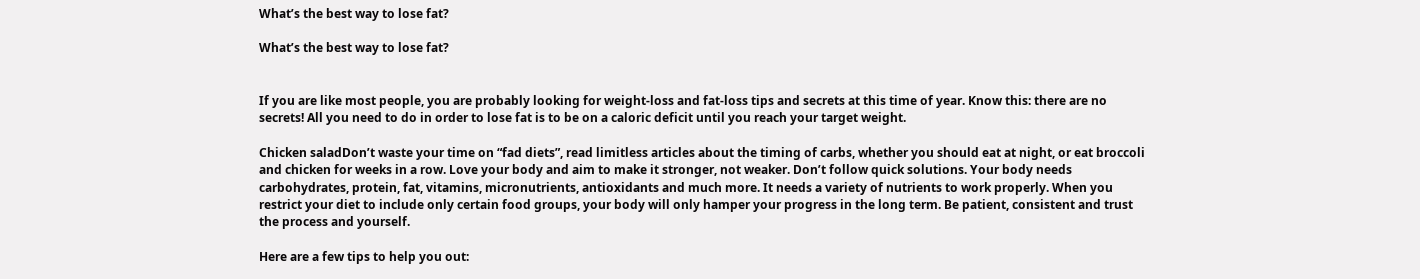What’s the best way to lose fat?

What’s the best way to lose fat?


If you are like most people, you are probably looking for weight-loss and fat-loss tips and secrets at this time of year. Know this: there are no secrets! All you need to do in order to lose fat is to be on a caloric deficit until you reach your target weight.

Chicken saladDon’t waste your time on “fad diets”, read limitless articles about the timing of carbs, whether you should eat at night, or eat broccoli and chicken for weeks in a row. Love your body and aim to make it stronger, not weaker. Don’t follow quick solutions. Your body needs carbohydrates, protein, fat, vitamins, micronutrients, antioxidants and much more. It needs a variety of nutrients to work properly. When you restrict your diet to include only certain food groups, your body will only hamper your progress in the long term. Be patient, consistent and trust the process and yourself.

Here are a few tips to help you out: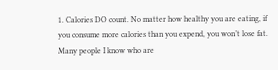1. Calories DO count. No matter how healthy you are eating, if you consume more calories than you expend, you won’t lose fat. Many people I know who are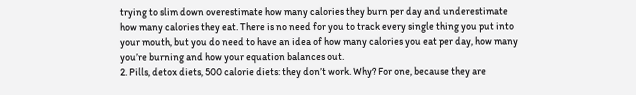trying to slim down overestimate how many calories they burn per day and underestimate how many calories they eat. There is no need for you to track every single thing you put into your mouth, but you do need to have an idea of how many calories you eat per day, how many you’re burning and how your equation balances out.
2. Pills, detox diets, 500 calorie diets: they don’t work. Why? For one, because they are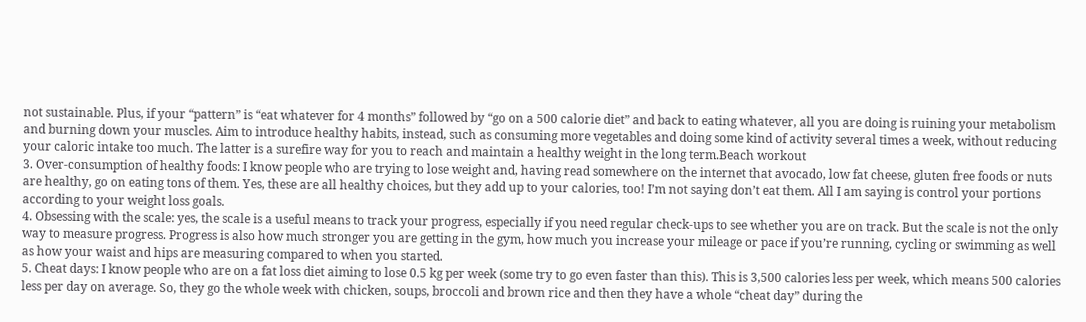not sustainable. Plus, if your “pattern” is “eat whatever for 4 months” followed by “go on a 500 calorie diet” and back to eating whatever, all you are doing is ruining your metabolism and burning down your muscles. Aim to introduce healthy habits, instead, such as consuming more vegetables and doing some kind of activity several times a week, without reducing your caloric intake too much. The latter is a surefire way for you to reach and maintain a healthy weight in the long term.Beach workout
3. Over-consumption of healthy foods: I know people who are trying to lose weight and, having read somewhere on the internet that avocado, low fat cheese, gluten free foods or nuts are healthy, go on eating tons of them. Yes, these are all healthy choices, but they add up to your calories, too! I’m not saying don’t eat them. All I am saying is control your portions according to your weight loss goals.
4. Obsessing with the scale: yes, the scale is a useful means to track your progress, especially if you need regular check-ups to see whether you are on track. But the scale is not the only way to measure progress. Progress is also how much stronger you are getting in the gym, how much you increase your mileage or pace if you’re running, cycling or swimming as well as how your waist and hips are measuring compared to when you started.
5. Cheat days: I know people who are on a fat loss diet aiming to lose 0.5 kg per week (some try to go even faster than this). This is 3,500 calories less per week, which means 500 calories less per day on average. So, they go the whole week with chicken, soups, broccoli and brown rice and then they have a whole “cheat day” during the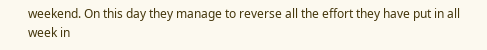weekend. On this day they manage to reverse all the effort they have put in all week in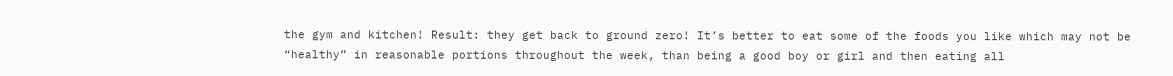the gym and kitchen! Result: they get back to ground zero! It’s better to eat some of the foods you like which may not be “healthy” in reasonable portions throughout the week, than being a good boy or girl and then eating all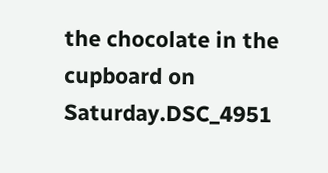the chocolate in the cupboard on Saturday.DSC_4951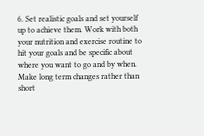6. Set realistic goals and set yourself up to achieve them. Work with both your nutrition and exercise routine to hit your goals and be specific about where you want to go and by when. Make long term changes rather than short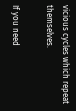vicious cycles which repeat themselves.

If you need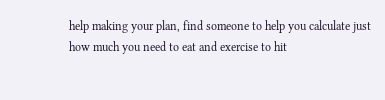help making your plan, find someone to help you calculate just how much you need to eat and exercise to hit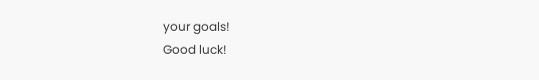your goals!
Good luck!